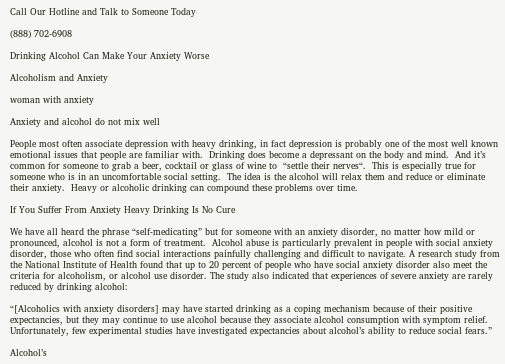Call Our Hotline and Talk to Someone Today

(888) 702-6908

Drinking Alcohol Can Make Your Anxiety Worse

Alcoholism and Anxiety

woman with anxiety

Anxiety and alcohol do not mix well

People most often associate depression with heavy drinking, in fact depression is probably one of the most well known emotional issues that people are familiar with.  Drinking does become a depressant on the body and mind.  And it’s common for someone to grab a beer, cocktail or glass of wine to  “settle their nerves“.  This is especially true for someone who is in an uncomfortable social setting.  The idea is the alcohol will relax them and reduce or eliminate their anxiety.  Heavy or alcoholic drinking can compound these problems over time.

If You Suffer From Anxiety Heavy Drinking Is No Cure

We have all heard the phrase “self-medicating” but for someone with an anxiety disorder, no matter how mild or pronounced, alcohol is not a form of treatment.  Alcohol abuse is particularly prevalent in people with social anxiety disorder, those who often find social interactions painfully challenging and difficult to navigate. A research study from the National Institute of Health found that up to 20 percent of people who have social anxiety disorder also meet the criteria for alcoholism, or alcohol use disorder. The study also indicated that experiences of severe anxiety are rarely reduced by drinking alcohol:

“[Alcoholics with anxiety disorders] may have started drinking as a coping mechanism because of their positive expectancies, but they may continue to use alcohol because they associate alcohol consumption with symptom relief. Unfortunately, few experimental studies have investigated expectancies about alcohol’s ability to reduce social fears.”

Alcohol’s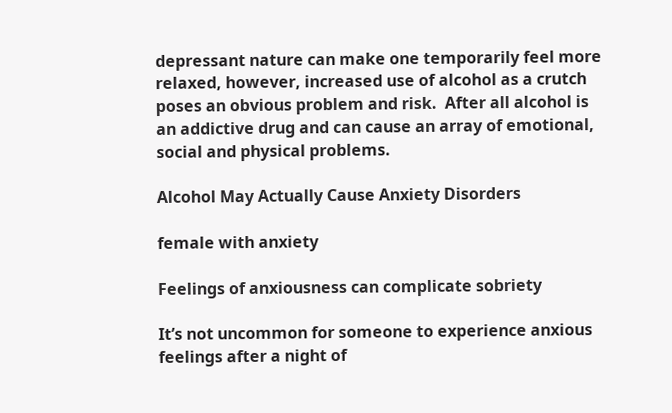depressant nature can make one temporarily feel more relaxed, however, increased use of alcohol as a crutch poses an obvious problem and risk.  After all alcohol is an addictive drug and can cause an array of emotional, social and physical problems.

Alcohol May Actually Cause Anxiety Disorders

female with anxiety

Feelings of anxiousness can complicate sobriety

It’s not uncommon for someone to experience anxious feelings after a night of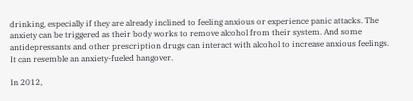drinking, especially if they are already inclined to feeling anxious or experience panic attacks. The anxiety can be triggered as their body works to remove alcohol from their system. And some antidepressants and other prescription drugs can interact with alcohol to increase anxious feelings. It can resemble an anxiety-fueled hangover.

In 2012,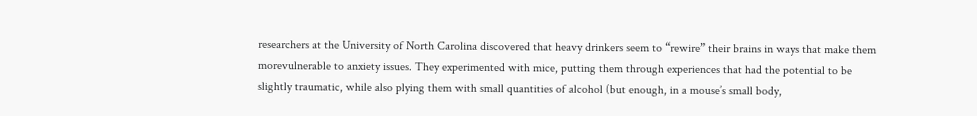researchers at the University of North Carolina discovered that heavy drinkers seem to “rewire” their brains in ways that make them morevulnerable to anxiety issues. They experimented with mice, putting them through experiences that had the potential to be slightly traumatic, while also plying them with small quantities of alcohol (but enough, in a mouse’s small body,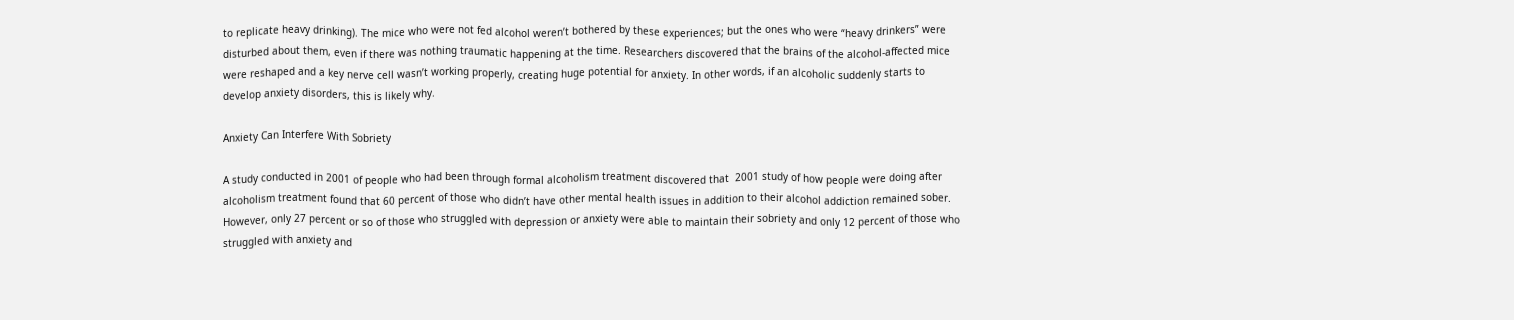to replicate heavy drinking). The mice who were not fed alcohol weren’t bothered by these experiences; but the ones who were “heavy drinkers” were disturbed about them, even if there was nothing traumatic happening at the time. Researchers discovered that the brains of the alcohol-affected mice were reshaped and a key nerve cell wasn’t working properly, creating huge potential for anxiety. In other words, if an alcoholic suddenly starts to develop anxiety disorders, this is likely why.

Anxiety Can Interfere With Sobriety

A study conducted in 2001 of people who had been through formal alcoholism treatment discovered that  2001 study of how people were doing after alcoholism treatment found that 60 percent of those who didn’t have other mental health issues in addition to their alcohol addiction remained sober. However, only 27 percent or so of those who struggled with depression or anxiety were able to maintain their sobriety and only 12 percent of those who struggled with anxiety and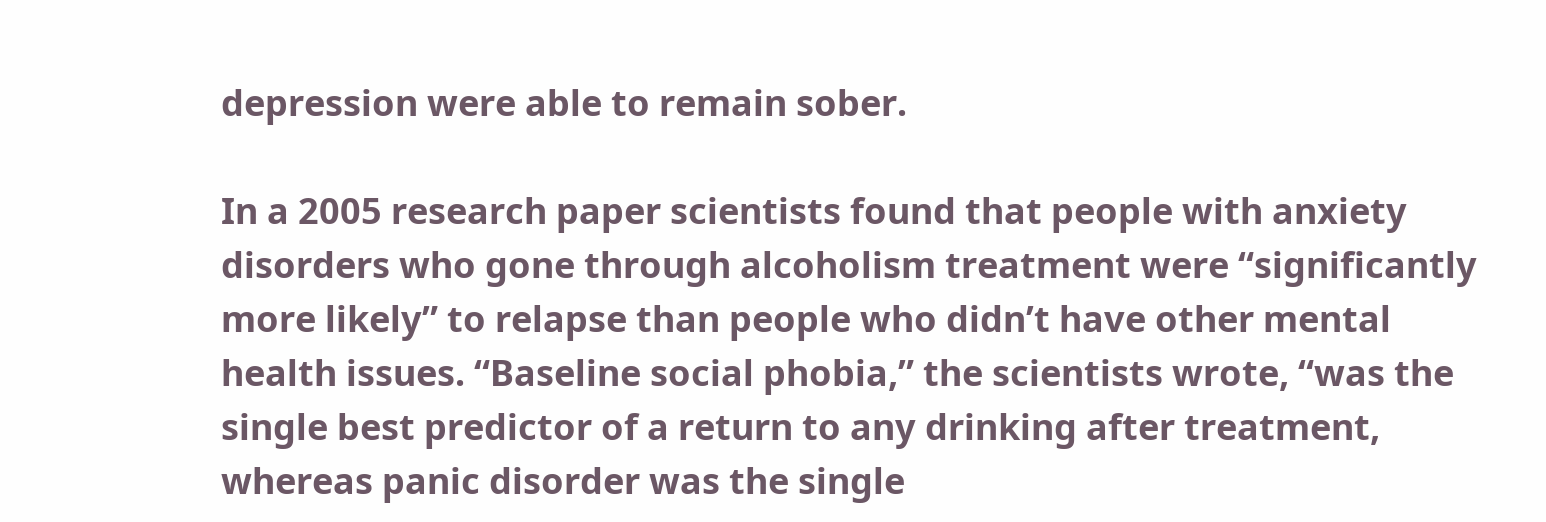depression were able to remain sober.

In a 2005 research paper scientists found that people with anxiety disorders who gone through alcoholism treatment were “significantly more likely” to relapse than people who didn’t have other mental health issues. “Baseline social phobia,” the scientists wrote, “was the single best predictor of a return to any drinking after treatment, whereas panic disorder was the single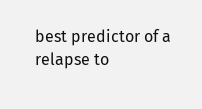best predictor of a relapse to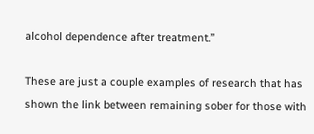alcohol dependence after treatment.”

These are just a couple examples of research that has shown the link between remaining sober for those with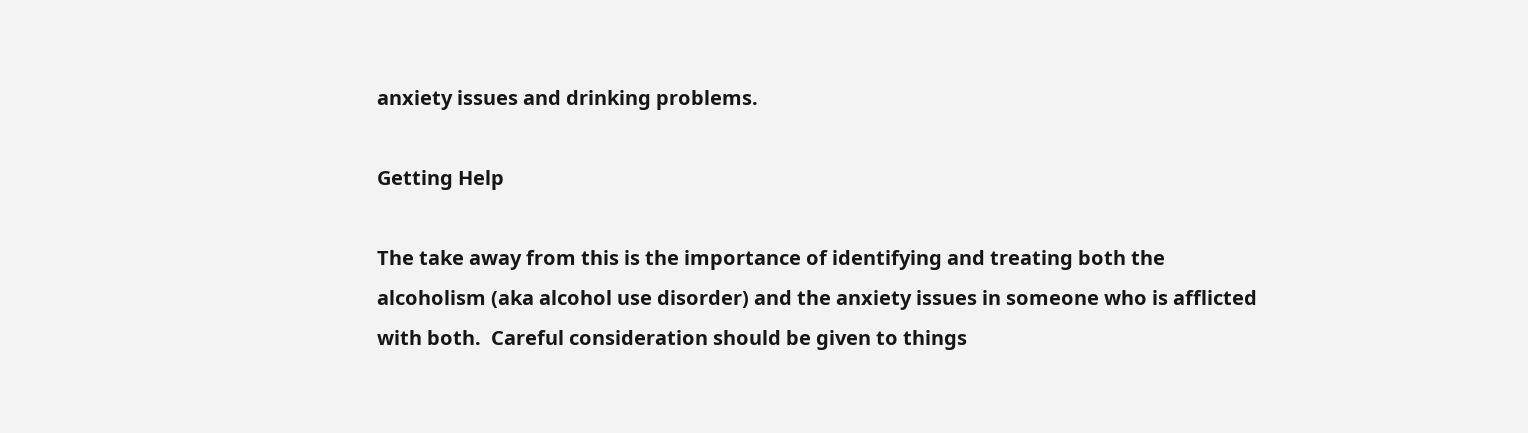anxiety issues and drinking problems.

Getting Help

The take away from this is the importance of identifying and treating both the alcoholism (aka alcohol use disorder) and the anxiety issues in someone who is afflicted with both.  Careful consideration should be given to things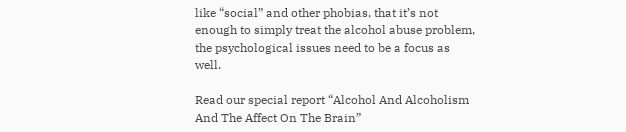like “social” and other phobias, that it’s not enough to simply treat the alcohol abuse problem, the psychological issues need to be a focus as well.

Read our special report “Alcohol And Alcoholism And The Affect On The Brain”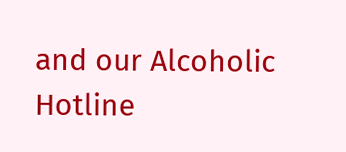and our Alcoholic Hotline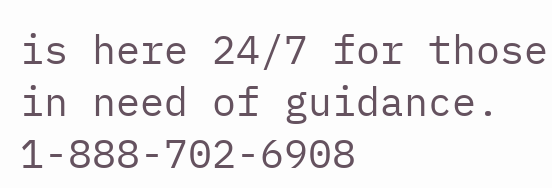is here 24/7 for those in need of guidance.  1-888-702-6908